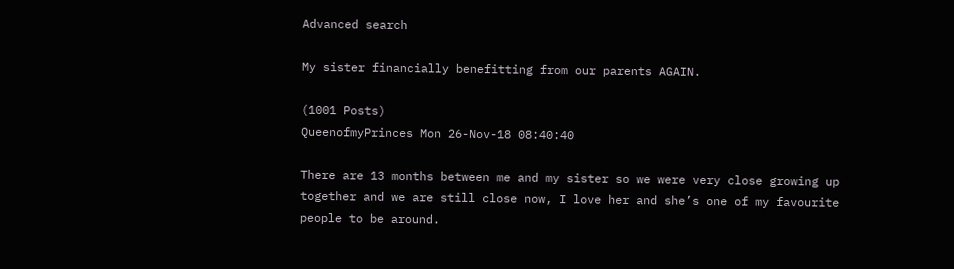Advanced search

My sister financially benefitting from our parents AGAIN.

(1001 Posts)
QueenofmyPrinces Mon 26-Nov-18 08:40:40

There are 13 months between me and my sister so we were very close growing up together and we are still close now, I love her and she’s one of my favourite people to be around.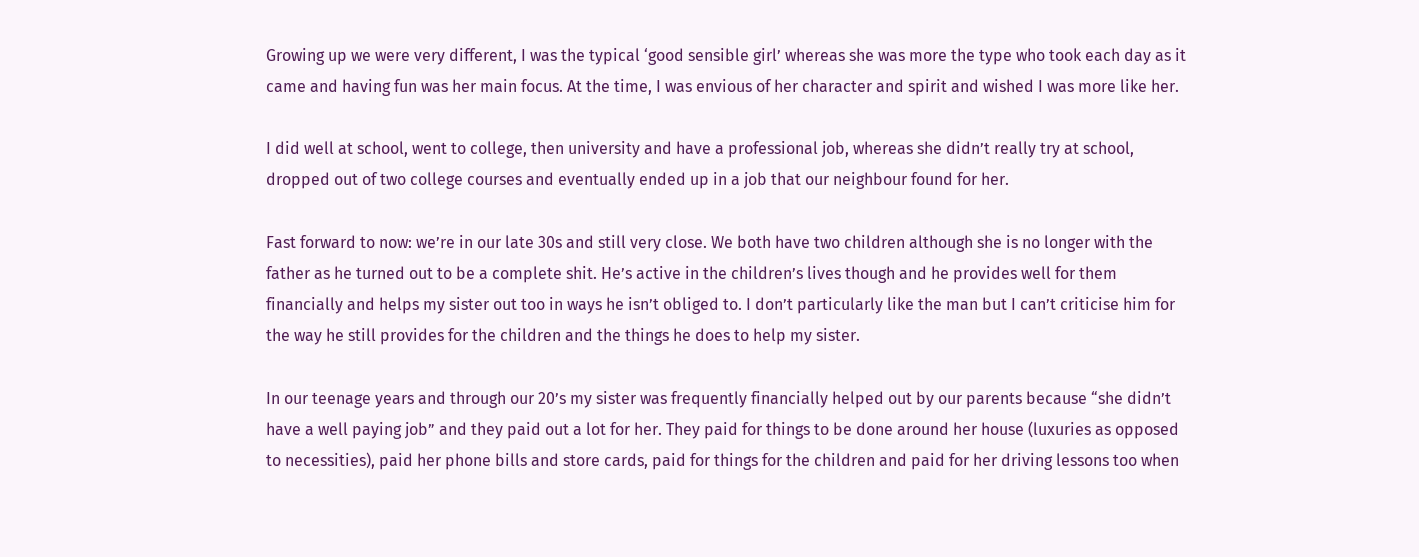Growing up we were very different, I was the typical ‘good sensible girl’ whereas she was more the type who took each day as it came and having fun was her main focus. At the time, I was envious of her character and spirit and wished I was more like her.

I did well at school, went to college, then university and have a professional job, whereas she didn’t really try at school, dropped out of two college courses and eventually ended up in a job that our neighbour found for her.

Fast forward to now: we’re in our late 30s and still very close. We both have two children although she is no longer with the father as he turned out to be a complete shit. He’s active in the children’s lives though and he provides well for them financially and helps my sister out too in ways he isn’t obliged to. I don’t particularly like the man but I can’t criticise him for the way he still provides for the children and the things he does to help my sister.

In our teenage years and through our 20’s my sister was frequently financially helped out by our parents because “she didn’t have a well paying job” and they paid out a lot for her. They paid for things to be done around her house (luxuries as opposed to necessities), paid her phone bills and store cards, paid for things for the children and paid for her driving lessons too when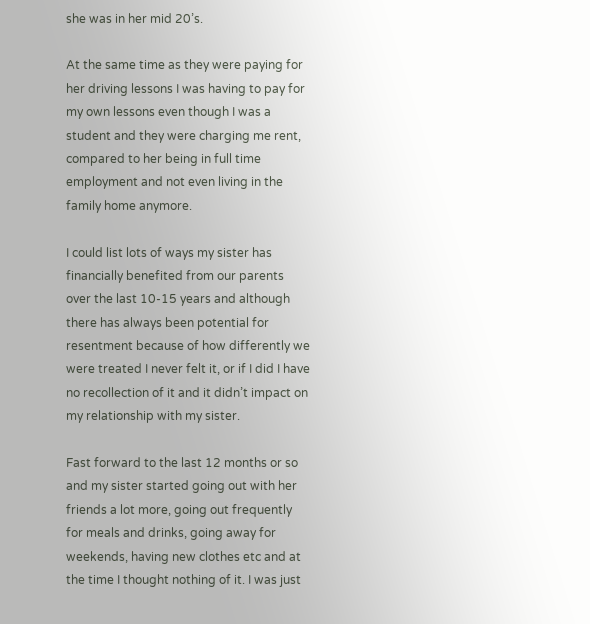she was in her mid 20’s.

At the same time as they were paying for her driving lessons I was having to pay for my own lessons even though I was a student and they were charging me rent, compared to her being in full time employment and not even living in the family home anymore.

I could list lots of ways my sister has financially benefited from our parents over the last 10-15 years and although there has always been potential for resentment because of how differently we were treated I never felt it, or if I did I have no recollection of it and it didn’t impact on my relationship with my sister.

Fast forward to the last 12 months or so and my sister started going out with her friends a lot more, going out frequently for meals and drinks, going away for weekends, having new clothes etc and at the time I thought nothing of it. I was just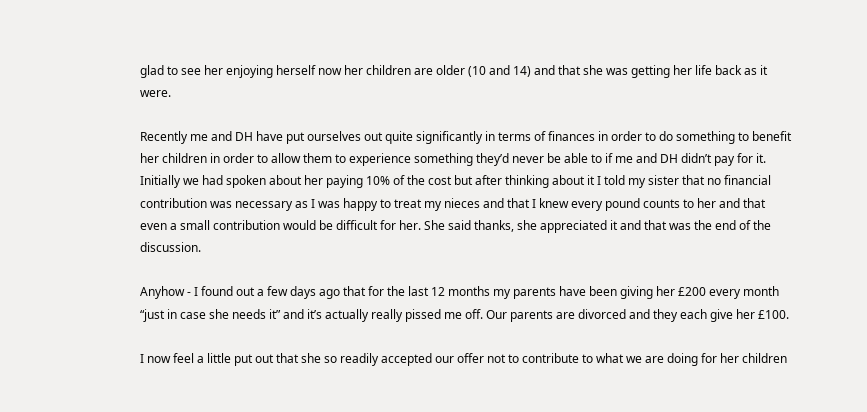glad to see her enjoying herself now her children are older (10 and 14) and that she was getting her life back as it were.

Recently me and DH have put ourselves out quite significantly in terms of finances in order to do something to benefit her children in order to allow them to experience something they’d never be able to if me and DH didn’t pay for it. Initially we had spoken about her paying 10% of the cost but after thinking about it I told my sister that no financial contribution was necessary as I was happy to treat my nieces and that I knew every pound counts to her and that even a small contribution would be difficult for her. She said thanks, she appreciated it and that was the end of the discussion.

Anyhow - I found out a few days ago that for the last 12 months my parents have been giving her £200 every month “just in case she needs it” and it’s actually really pissed me off. Our parents are divorced and they each give her £100.

I now feel a little put out that she so readily accepted our offer not to contribute to what we are doing for her children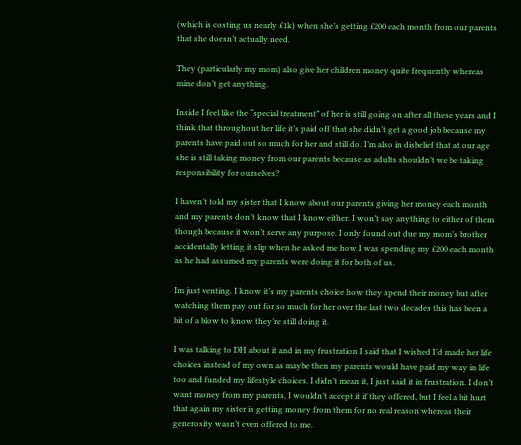(which is costing us nearly £1k) when she’s getting £200 each month from our parents that she doesn’t actually need.

They (particularly my mom) also give her children money quite frequently whereas mine don’t get anything.

Inside I feel like the “special treatment” of her is still going on after all these years and I think that throughout her life it’s paid off that she didn’t get a good job because my parents have paid out so much for her and still do. I’m also in disbelief that at our age she is still taking money from our parents because as adults shouldn’t we be taking responsibility for ourselves?

I haven’t told my sister that I know about our parents giving her money each month and my parents don’t know that I know either. I won’t say anything to either of them though because it won’t serve any purpose. I only found out due my mom’s brother accidentally letting it slip when he asked me how I was spending my £200 each month as he had assumed my parents were doing it for both of us.

Im just venting. I know it’s my parents choice how they spend their money but after watching them pay out for so much for her over the last two decades this has been a bit of a blow to know they’re still doing it.

I was talking to DH about it and in my frustration I said that I wished I’d made her life choices instead of my own as maybe then my parents would have paid my way in life too and funded my lifestyle choices. I didn’t mean it, I just said it in frustration. I don’t want money from my parents, I wouldn’t accept it if they offered, but I feel a bit hurt that again my sister is getting money from them for no real reason whereas their generosity wasn’t even offered to me.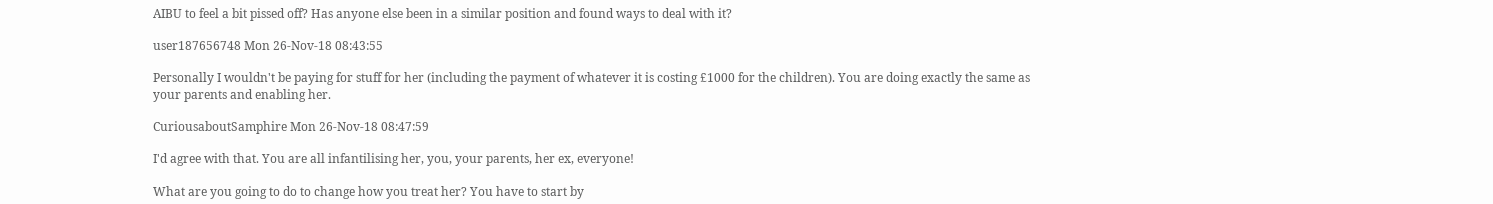AIBU to feel a bit pissed off? Has anyone else been in a similar position and found ways to deal with it?

user187656748 Mon 26-Nov-18 08:43:55

Personally I wouldn't be paying for stuff for her (including the payment of whatever it is costing £1000 for the children). You are doing exactly the same as your parents and enabling her.

CuriousaboutSamphire Mon 26-Nov-18 08:47:59

I'd agree with that. You are all infantilising her, you, your parents, her ex, everyone!

What are you going to do to change how you treat her? You have to start by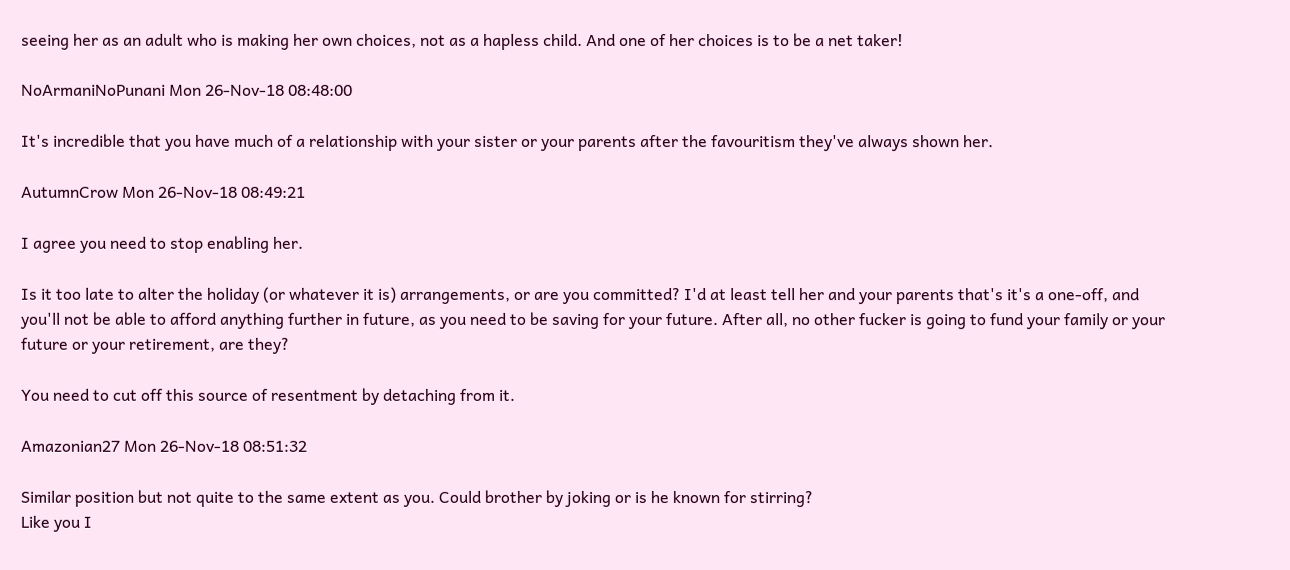seeing her as an adult who is making her own choices, not as a hapless child. And one of her choices is to be a net taker!

NoArmaniNoPunani Mon 26-Nov-18 08:48:00

It's incredible that you have much of a relationship with your sister or your parents after the favouritism they've always shown her.

AutumnCrow Mon 26-Nov-18 08:49:21

I agree you need to stop enabling her.

Is it too late to alter the holiday (or whatever it is) arrangements, or are you committed? I'd at least tell her and your parents that's it's a one-off, and you'll not be able to afford anything further in future, as you need to be saving for your future. After all, no other fucker is going to fund your family or your future or your retirement, are they?

You need to cut off this source of resentment by detaching from it.

Amazonian27 Mon 26-Nov-18 08:51:32

Similar position but not quite to the same extent as you. Could brother by joking or is he known for stirring?
Like you I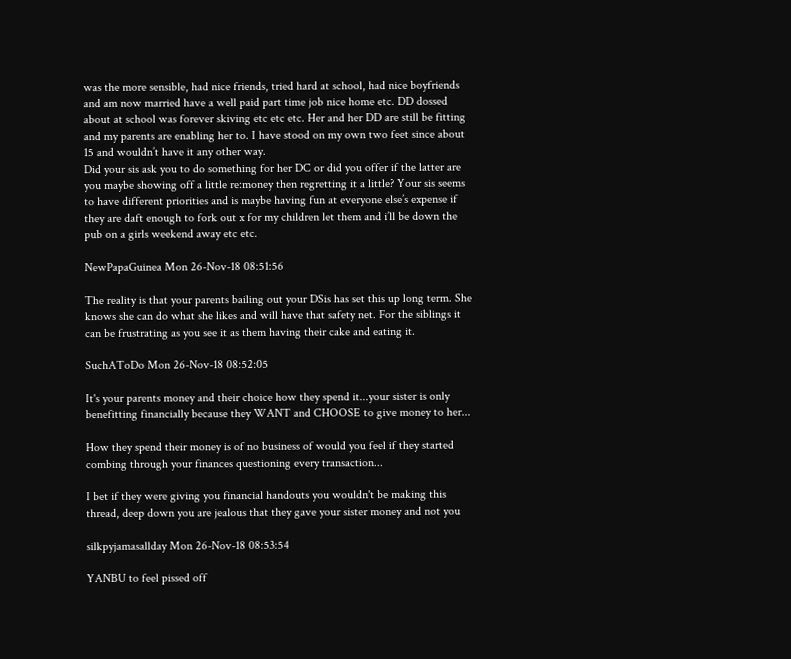was the more sensible, had nice friends, tried hard at school, had nice boyfriends and am now married have a well paid part time job nice home etc. DD dossed about at school was forever skiving etc etc etc. Her and her DD are still be fitting and my parents are enabling her to. I have stood on my own two feet since about 15 and wouldn’t have it any other way.
Did your sis ask you to do something for her DC or did you offer if the latter are you maybe showing off a little re:money then regretting it a little? Your sis seems to have different priorities and is maybe having fun at everyone else’s expense if they are daft enough to fork out x for my children let them and i’ll be down the pub on a girls weekend away etc etc.

NewPapaGuinea Mon 26-Nov-18 08:51:56

The reality is that your parents bailing out your DSis has set this up long term. She knows she can do what she likes and will have that safety net. For the siblings it can be frustrating as you see it as them having their cake and eating it.

SuchAToDo Mon 26-Nov-18 08:52:05

It's your parents money and their choice how they spend it...your sister is only benefitting financially because they WANT and CHOOSE to give money to her...

How they spend their money is of no business of would you feel if they started combing through your finances questioning every transaction...

I bet if they were giving you financial handouts you wouldn't be making this thread, deep down you are jealous that they gave your sister money and not you

silkpyjamasallday Mon 26-Nov-18 08:53:54

YANBU to feel pissed off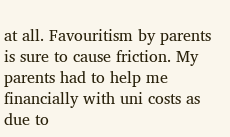at all. Favouritism by parents is sure to cause friction. My parents had to help me financially with uni costs as due to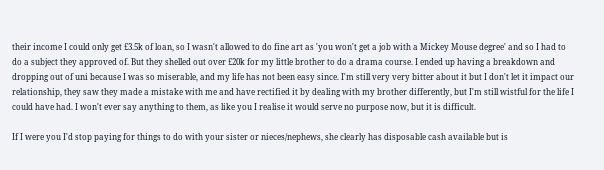their income I could only get £3.5k of loan, so I wasn't allowed to do fine art as 'you won't get a job with a Mickey Mouse degree' and so I had to do a subject they approved of. But they shelled out over £20k for my little brother to do a drama course. I ended up having a breakdown and dropping out of uni because I was so miserable, and my life has not been easy since. I'm still very very bitter about it but I don't let it impact our relationship, they saw they made a mistake with me and have rectified it by dealing with my brother differently, but I'm still wistful for the life I could have had. I won't ever say anything to them, as like you I realise it would serve no purpose now, but it is difficult.

If I were you I'd stop paying for things to do with your sister or nieces/nephews, she clearly has disposable cash available but is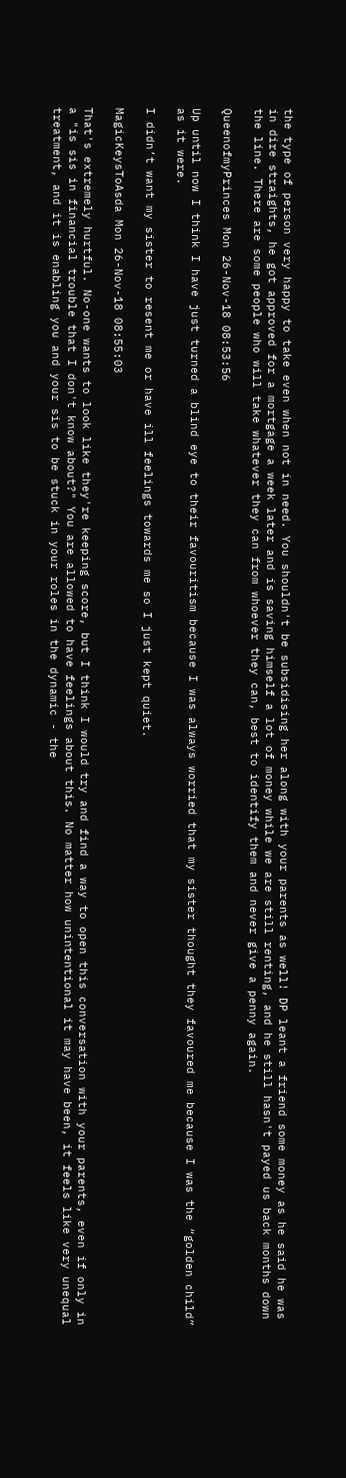the type of person very happy to take even when not in need. You shouldn't be subsidising her along with your parents as well! DP leant a friend some money as he said he was in dire straights, he got approved for a mortgage a week later and is saving himself a lot of money while we are still renting, and he still hasn't payed us back months down the line. There are some people who will take whatever they can from whoever they can, best to identify them and never give a penny again.

QueenofmyPrinces Mon 26-Nov-18 08:53:56

Up until now I think I have just turned a blind eye to their favouritism because I was always worried that my sister thought they favoured me because I was the “golden child” as it were.

I didn’t want my sister to resent me or have ill feelings towards me so I just kept quiet.

MagicKeysToAsda Mon 26-Nov-18 08:55:03

That's extremely hurtful. No-one wants to look like they're keeping score, but I think I would try and find a way to open this conversation with your parents, even if only in a "is sis in financial trouble that I don't know about?" You are allowed to have feelings about this. No matter how unintentional it may have been, it feels like very unequal treatment, and it is enabling you and your sis to be stuck in your roles in the dynamic - the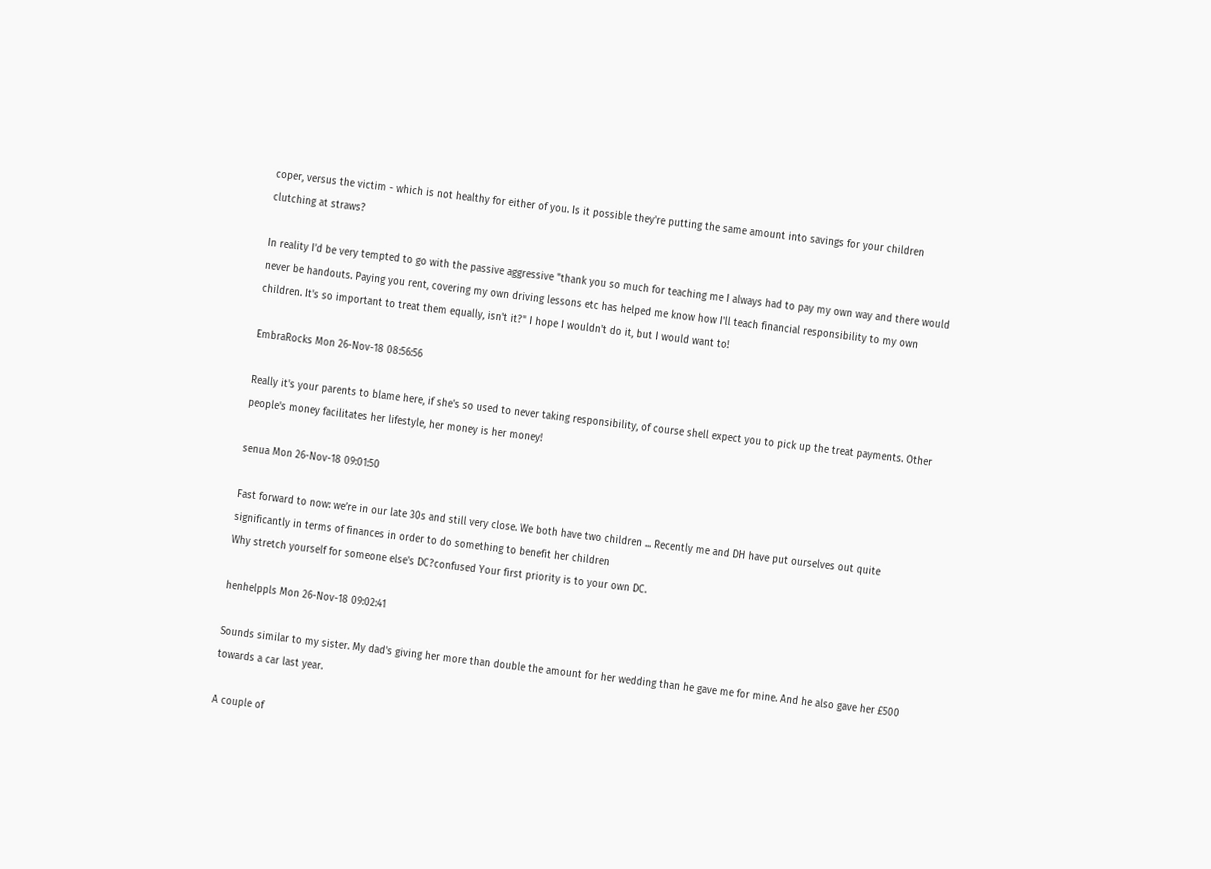coper, versus the victim - which is not healthy for either of you. Is it possible they're putting the same amount into savings for your children clutching at straws?

In reality I'd be very tempted to go with the passive aggressive "thank you so much for teaching me I always had to pay my own way and there would never be handouts. Paying you rent, covering my own driving lessons etc has helped me know how I'll teach financial responsibility to my own children. It's so important to treat them equally, isn't it?" I hope I wouldn't do it, but I would want to!

EmbraRocks Mon 26-Nov-18 08:56:56

Really it's your parents to blame here, if she's so used to never taking responsibility, of course shell expect you to pick up the treat payments. Other people's money facilitates her lifestyle, her money is her money!

senua Mon 26-Nov-18 09:01:50

Fast forward to now: we’re in our late 30s and still very close. We both have two children ... Recently me and DH have put ourselves out quite significantly in terms of finances in order to do something to benefit her children
Why stretch yourself for someone else's DC?confused Your first priority is to your own DC.

henhelppls Mon 26-Nov-18 09:02:41

Sounds similar to my sister. My dad's giving her more than double the amount for her wedding than he gave me for mine. And he also gave her £500 towards a car last year.

A couple of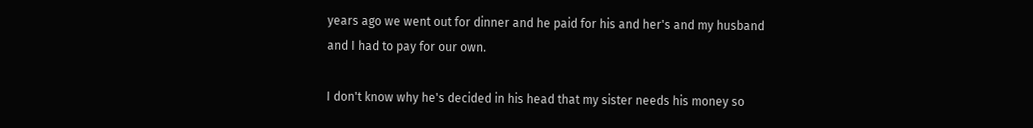years ago we went out for dinner and he paid for his and her's and my husband and I had to pay for our own.

I don't know why he's decided in his head that my sister needs his money so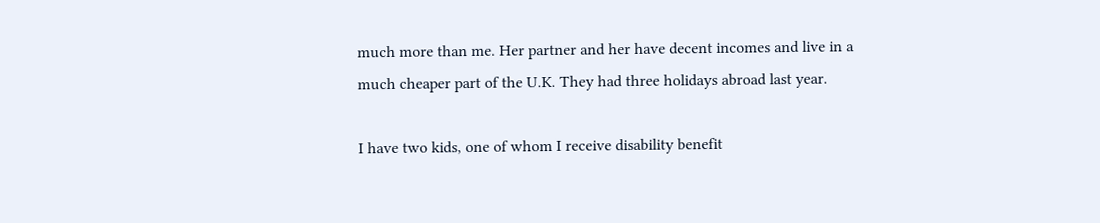much more than me. Her partner and her have decent incomes and live in a much cheaper part of the U.K. They had three holidays abroad last year.

I have two kids, one of whom I receive disability benefit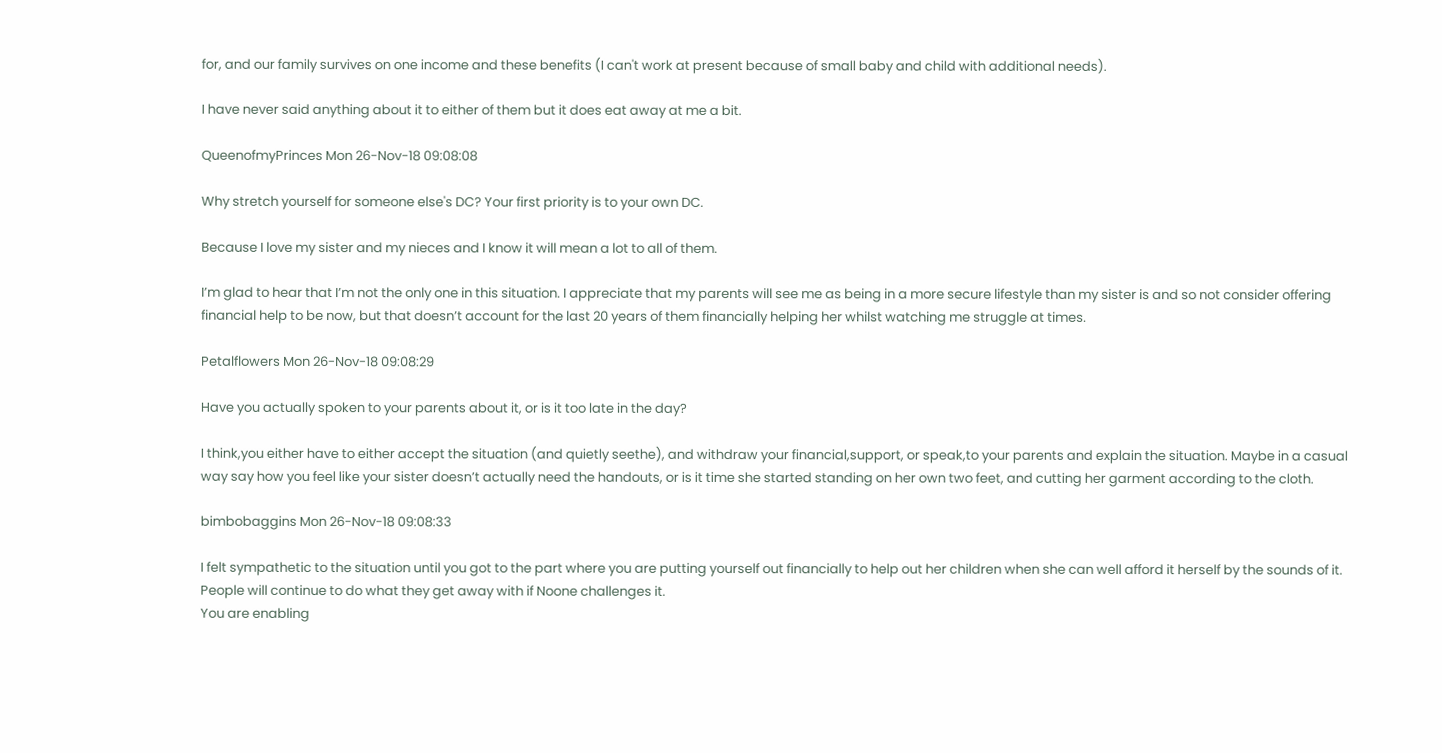for, and our family survives on one income and these benefits (I can't work at present because of small baby and child with additional needs).

I have never said anything about it to either of them but it does eat away at me a bit.

QueenofmyPrinces Mon 26-Nov-18 09:08:08

Why stretch yourself for someone else's DC? Your first priority is to your own DC.

Because I love my sister and my nieces and I know it will mean a lot to all of them.

I’m glad to hear that I’m not the only one in this situation. I appreciate that my parents will see me as being in a more secure lifestyle than my sister is and so not consider offering financial help to be now, but that doesn’t account for the last 20 years of them financially helping her whilst watching me struggle at times.

Petalflowers Mon 26-Nov-18 09:08:29

Have you actually spoken to your parents about it, or is it too late in the day?

I think,you either have to either accept the situation (and quietly seethe), and withdraw your financial,support, or speak,to your parents and explain the situation. Maybe in a casual way say how you feel like your sister doesn’t actually need the handouts, or is it time she started standing on her own two feet, and cutting her garment according to the cloth.

bimbobaggins Mon 26-Nov-18 09:08:33

I felt sympathetic to the situation until you got to the part where you are putting yourself out financially to help out her children when she can well afford it herself by the sounds of it.
People will continue to do what they get away with if Noone challenges it.
You are enabling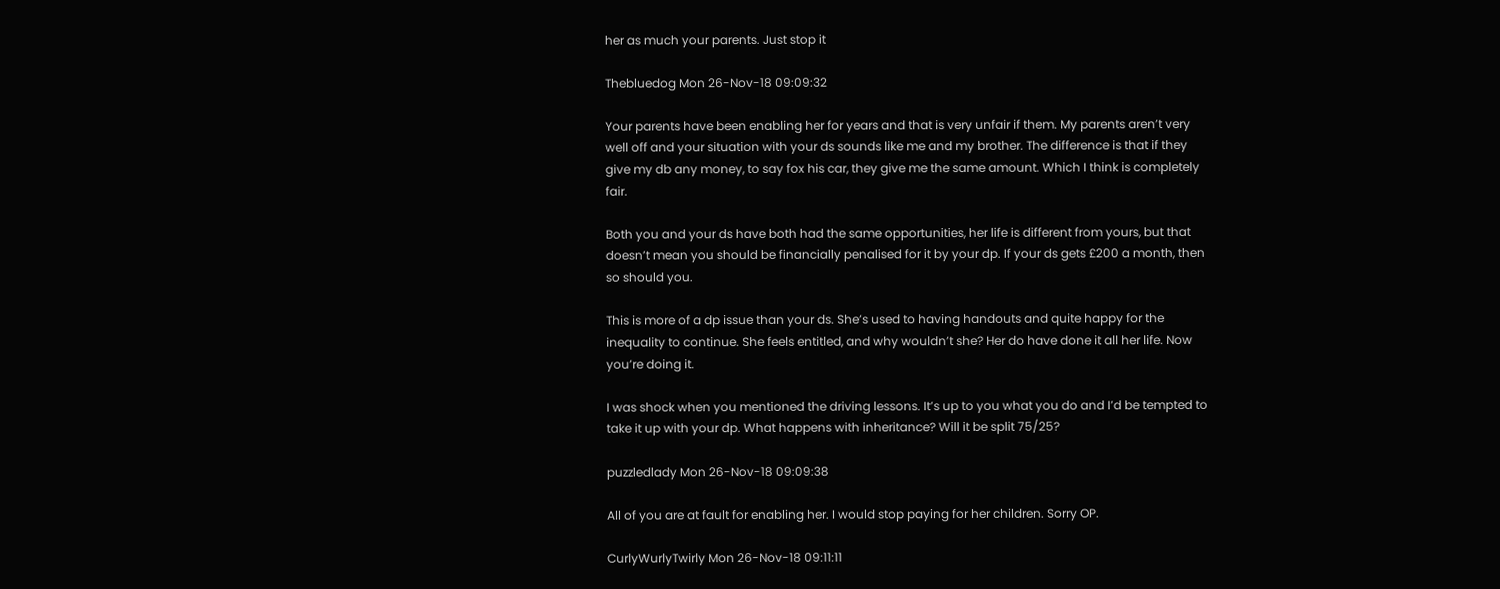her as much your parents. Just stop it

Thebluedog Mon 26-Nov-18 09:09:32

Your parents have been enabling her for years and that is very unfair if them. My parents aren’t very well off and your situation with your ds sounds like me and my brother. The difference is that if they give my db any money, to say fox his car, they give me the same amount. Which I think is completely fair.

Both you and your ds have both had the same opportunities, her life is different from yours, but that doesn’t mean you should be financially penalised for it by your dp. If your ds gets £200 a month, then so should you.

This is more of a dp issue than your ds. She’s used to having handouts and quite happy for the inequality to continue. She feels entitled, and why wouldn’t she? Her do have done it all her life. Now you’re doing it.

I was shock when you mentioned the driving lessons. It’s up to you what you do and I’d be tempted to take it up with your dp. What happens with inheritance? Will it be split 75/25?

puzzledlady Mon 26-Nov-18 09:09:38

All of you are at fault for enabling her. I would stop paying for her children. Sorry OP.

CurlyWurlyTwirly Mon 26-Nov-18 09:11:11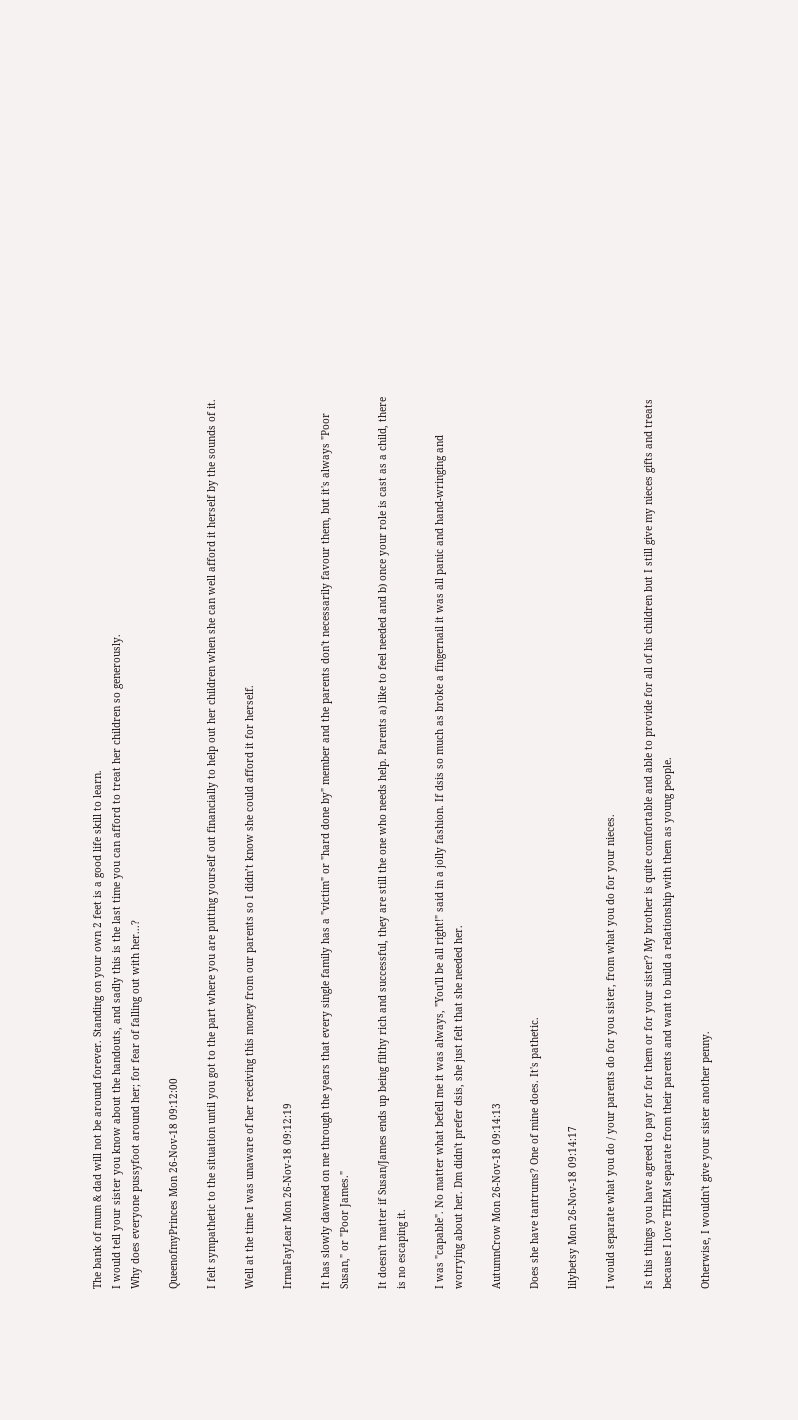The bank of mum & dad will not be around forever. Standing on your own 2 feet is a good life skill to learn.
I would tell your sister you know about the handouts, and sadly this is the last time you can afford to treat her children so generously.
Why does everyone pussyfoot around her; for fear of falling out with her...?

QueenofmyPrinces Mon 26-Nov-18 09:12:00

I felt sympathetic to the situation until you got to the part where you are putting yourself out financially to help out her children when she can well afford it herself by the sounds of it.

Well at the time I was unaware of her receiving this money from our parents so I didn’t know she could afford it for herself.

IrmaFayLear Mon 26-Nov-18 09:12:19

It has slowly dawned on me through the years that every single family has a "victim" or "hard done by" member and the parents don't necessarily favour them, but it's always "Poor Susan," or "Poor James."

It doesn't matter if Susan/James ends up being filthy rich and successful, they are still the one who needs help. Parents a) like to feel needed and b) once your role is cast as a child, there is no escaping it.

I was "capable". No matter what befell me it was always, "You'll be all right!" said in a jolly fashion. If dsis so much as broke a fingernail it was all panic and hand-wringing and worrying about her. Dm didn't prefer dsis, she just felt that she needed her.

AutumnCrow Mon 26-Nov-18 09:14:13

Does she have tantrums? One of mine does. It's pathetic.

lilybetsy Mon 26-Nov-18 09:14:17

I would separate what you do / your parents do for you sister, from what you do for your nieces.

Is this things you have agreed to pay for for them or for your sister? My brother is quite comfortable and able to provide for all of his children but I still give my nieces gifts and treats because I love THEM separate from their parents and want to build a relationship with them as young people.

Otherwise, I wouldn't give your sister another penny.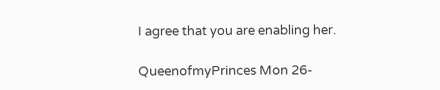I agree that you are enabling her.

QueenofmyPrinces Mon 26-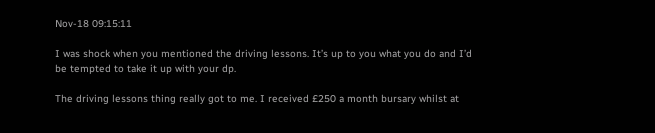Nov-18 09:15:11

I was shock when you mentioned the driving lessons. It’s up to you what you do and I’d be tempted to take it up with your dp.

The driving lessons thing really got to me. I received £250 a month bursary whilst at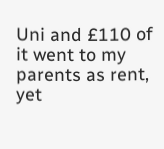Uni and £110 of it went to my parents as rent, yet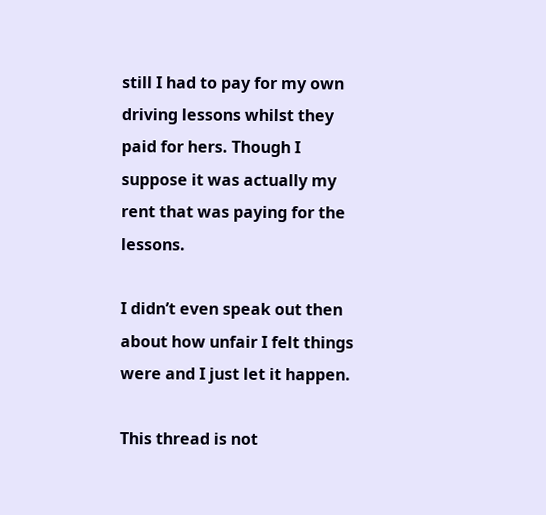still I had to pay for my own driving lessons whilst they paid for hers. Though I suppose it was actually my rent that was paying for the lessons.

I didn’t even speak out then about how unfair I felt things were and I just let it happen.

This thread is not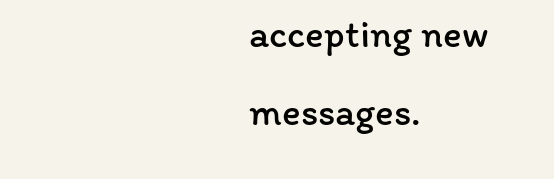accepting new messages.